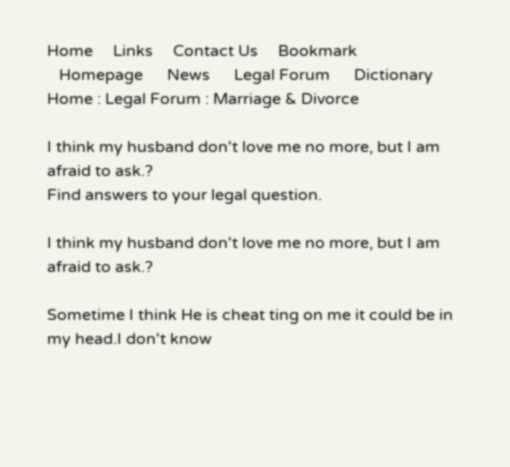Home     Links     Contact Us     Bookmark
   Homepage      News      Legal Forum      Dictionary
Home : Legal Forum : Marriage & Divorce

I think my husband don't love me no more, but I am afraid to ask.?
Find answers to your legal question.

I think my husband don't love me no more, but I am afraid to ask.?

Sometime I think He is cheat ting on me it could be in my head.I don't know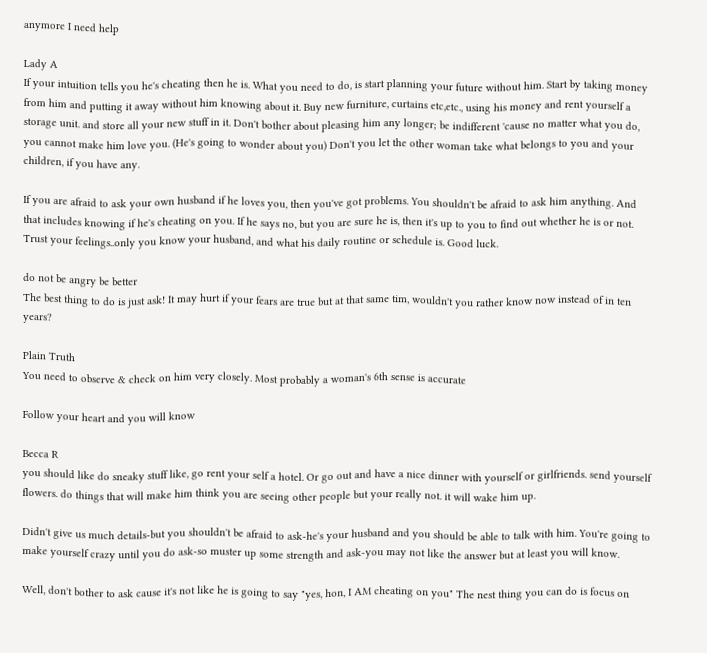anymore I need help

Lady A
If your intuition tells you he's cheating then he is. What you need to do, is start planning your future without him. Start by taking money from him and putting it away without him knowing about it. Buy new furniture, curtains etc,etc., using his money and rent yourself a storage unit. and store all your new stuff in it. Don't bother about pleasing him any longer; be indifferent 'cause no matter what you do, you cannot make him love you. (He's going to wonder about you) Don't you let the other woman take what belongs to you and your children, if you have any.

If you are afraid to ask your own husband if he loves you, then you've got problems. You shouldn't be afraid to ask him anything. And that includes knowing if he's cheating on you. If he says no, but you are sure he is, then it's up to you to find out whether he is or not. Trust your feelings..only you know your husband, and what his daily routine or schedule is. Good luck.

do not be angry be better
The best thing to do is just ask! It may hurt if your fears are true but at that same tim, wouldn't you rather know now instead of in ten years?

Plain Truth
You need to observe & check on him very closely. Most probably a woman's 6th sense is accurate

Follow your heart and you will know

Becca R
you should like do sneaky stuff like, go rent your self a hotel. Or go out and have a nice dinner with yourself or girlfriends. send yourself flowers. do things that will make him think you are seeing other people but your really not. it will wake him up.

Didn't give us much details-but you shouldn't be afraid to ask-he's your husband and you should be able to talk with him. You're going to make yourself crazy until you do ask-so muster up some strength and ask-you may not like the answer but at least you will know.

Well, don't bother to ask cause it's not like he is going to say "yes, hon, I AM cheating on you" The nest thing you can do is focus on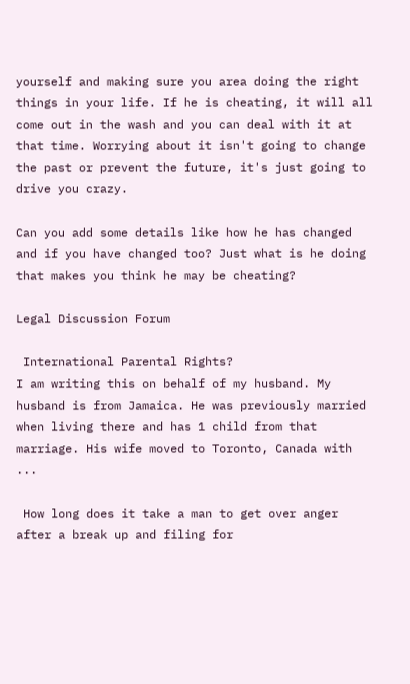yourself and making sure you area doing the right things in your life. If he is cheating, it will all come out in the wash and you can deal with it at that time. Worrying about it isn't going to change the past or prevent the future, it's just going to drive you crazy.

Can you add some details like how he has changed and if you have changed too? Just what is he doing that makes you think he may be cheating?

Legal Discussion Forum

 International Parental Rights?
I am writing this on behalf of my husband. My husband is from Jamaica. He was previously married when living there and has 1 child from that marriage. His wife moved to Toronto, Canada with ...

 How long does it take a man to get over anger after a break up and filing for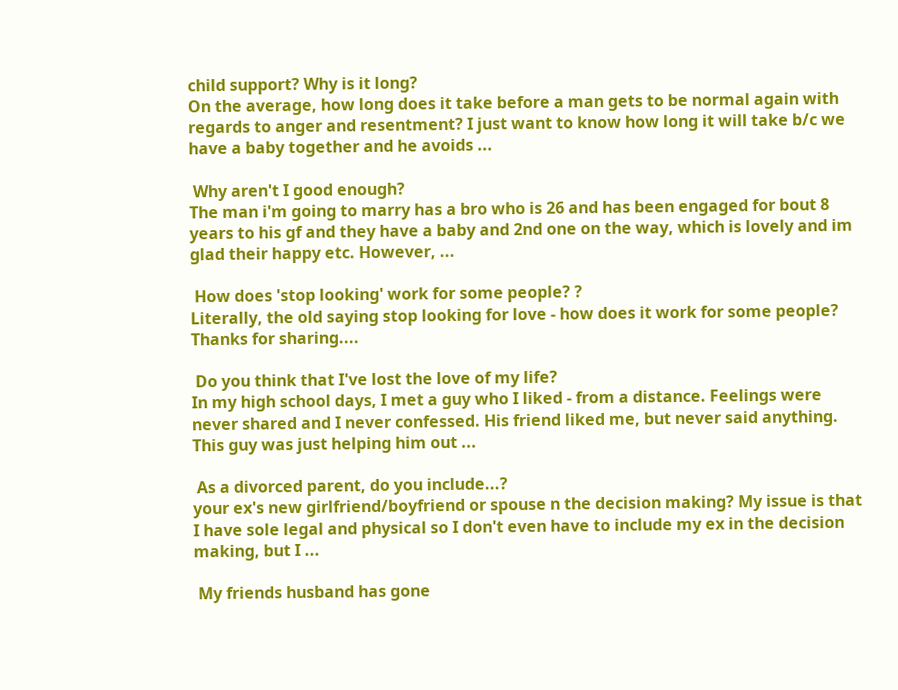child support? Why is it long?
On the average, how long does it take before a man gets to be normal again with regards to anger and resentment? I just want to know how long it will take b/c we have a baby together and he avoids ...

 Why aren't I good enough?
The man i'm going to marry has a bro who is 26 and has been engaged for bout 8 years to his gf and they have a baby and 2nd one on the way, which is lovely and im glad their happy etc. However, ...

 How does 'stop looking' work for some people? ?
Literally, the old saying stop looking for love - how does it work for some people? Thanks for sharing....

 Do you think that I've lost the love of my life?
In my high school days, I met a guy who I liked - from a distance. Feelings were never shared and I never confessed. His friend liked me, but never said anything. This guy was just helping him out ...

 As a divorced parent, do you include...?
your ex's new girlfriend/boyfriend or spouse n the decision making? My issue is that I have sole legal and physical so I don't even have to include my ex in the decision making, but I ...

 My friends husband has gone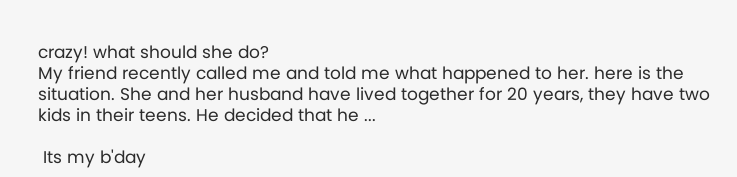crazy! what should she do?
My friend recently called me and told me what happened to her. here is the situation. She and her husband have lived together for 20 years, they have two kids in their teens. He decided that he ...

 Its my b'day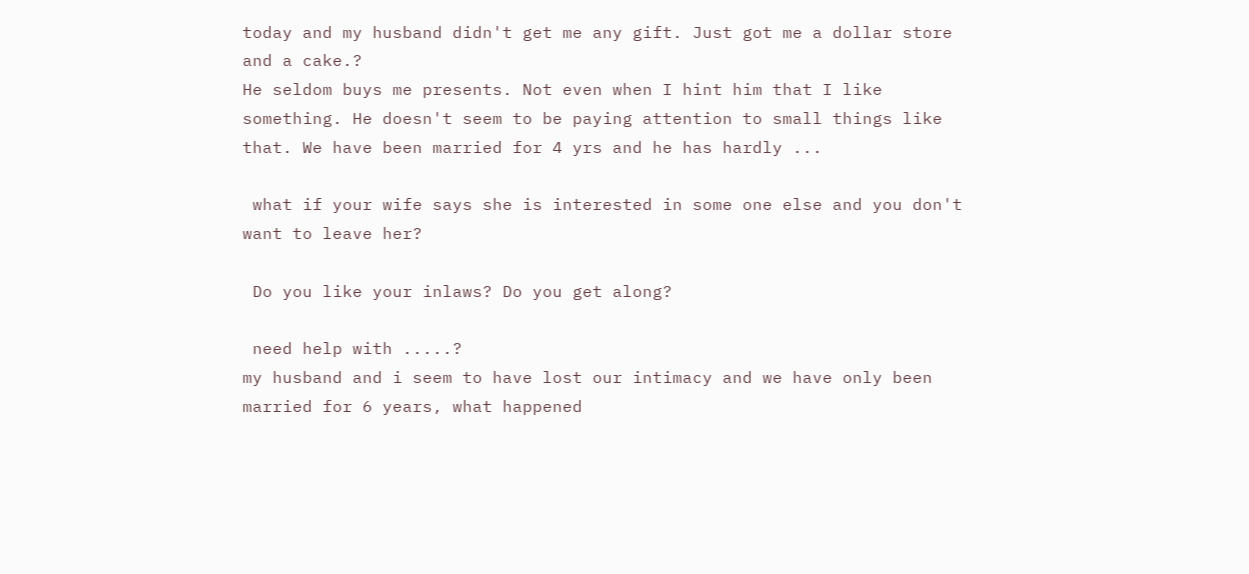today and my husband didn't get me any gift. Just got me a dollar store and a cake.?
He seldom buys me presents. Not even when I hint him that I like something. He doesn't seem to be paying attention to small things like that. We have been married for 4 yrs and he has hardly ...

 what if your wife says she is interested in some one else and you don't want to leave her?

 Do you like your inlaws? Do you get along?

 need help with .....?
my husband and i seem to have lost our intimacy and we have only been married for 6 years, what happened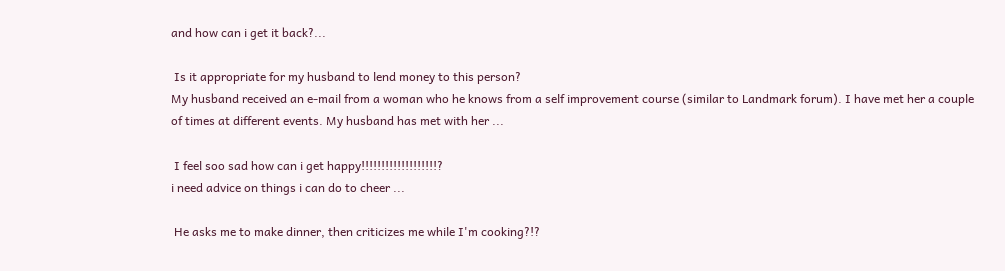and how can i get it back?...

 Is it appropriate for my husband to lend money to this person?
My husband received an e-mail from a woman who he knows from a self improvement course (similar to Landmark forum). I have met her a couple of times at different events. My husband has met with her ...

 I feel soo sad how can i get happy!!!!!!!!!!!!!!!!!!!?
i need advice on things i can do to cheer ...

 He asks me to make dinner, then criticizes me while I'm cooking?!?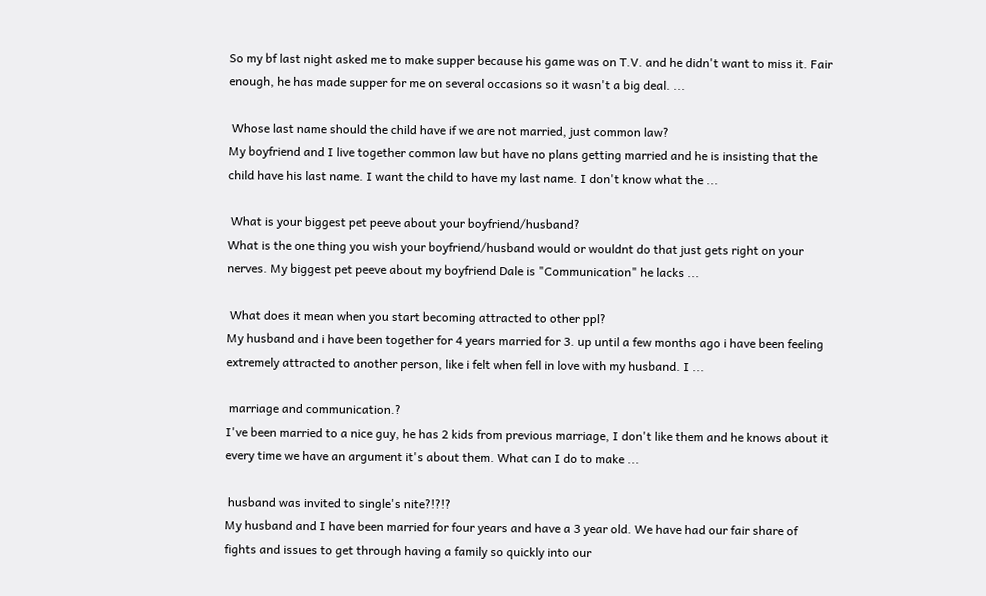So my bf last night asked me to make supper because his game was on T.V. and he didn't want to miss it. Fair enough, he has made supper for me on several occasions so it wasn't a big deal. ...

 Whose last name should the child have if we are not married, just common law?
My boyfriend and I live together common law but have no plans getting married and he is insisting that the child have his last name. I want the child to have my last name. I don't know what the ...

 What is your biggest pet peeve about your boyfriend/husband?
What is the one thing you wish your boyfriend/husband would or wouldnt do that just gets right on your nerves. My biggest pet peeve about my boyfriend Dale is "Communication" he lacks ...

 What does it mean when you start becoming attracted to other ppl?
My husband and i have been together for 4 years married for 3. up until a few months ago i have been feeling extremely attracted to another person, like i felt when fell in love with my husband. I ...

 marriage and communication.?
I've been married to a nice guy, he has 2 kids from previous marriage, I don't like them and he knows about it every time we have an argument it's about them. What can I do to make ...

 husband was invited to single's nite?!?!?
My husband and I have been married for four years and have a 3 year old. We have had our fair share of fights and issues to get through having a family so quickly into our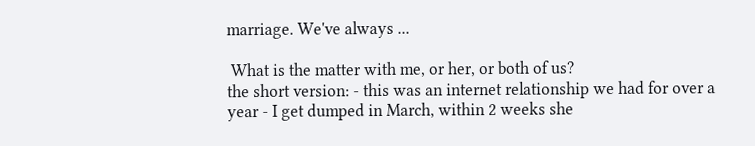marriage. We've always ...

 What is the matter with me, or her, or both of us?
the short version: - this was an internet relationship we had for over a year - I get dumped in March, within 2 weeks she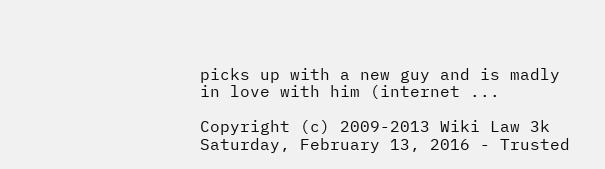picks up with a new guy and is madly in love with him (internet ...

Copyright (c) 2009-2013 Wiki Law 3k Saturday, February 13, 2016 - Trusted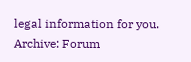legal information for you.
Archive: Forum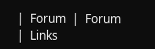|  Forum  |  Forum  |  Links